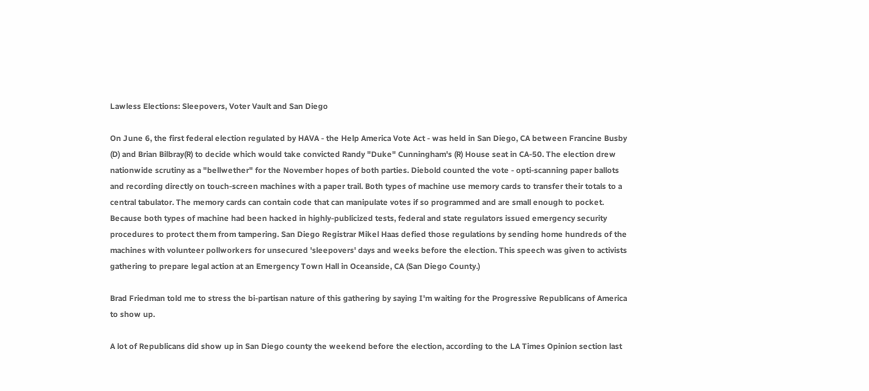Lawless Elections: Sleepovers, Voter Vault and San Diego

On June 6, the first federal election regulated by HAVA - the Help America Vote Act - was held in San Diego, CA between Francine Busby (D) and Brian Bilbray(R) to decide which would take convicted Randy "Duke" Cunningham's (R) House seat in CA-50. The election drew nationwide scrutiny as a "bellwether" for the November hopes of both parties. Diebold counted the vote - opti-scanning paper ballots and recording directly on touch-screen machines with a paper trail. Both types of machine use memory cards to transfer their totals to a central tabulator. The memory cards can contain code that can manipulate votes if so programmed and are small enough to pocket. Because both types of machine had been hacked in highly-publicized tests, federal and state regulators issued emergency security procedures to protect them from tampering. San Diego Registrar Mikel Haas defied those regulations by sending home hundreds of the machines with volunteer pollworkers for unsecured 'sleepovers' days and weeks before the election. This speech was given to activists gathering to prepare legal action at an Emergency Town Hall in Oceanside, CA (San Diego County.)

Brad Friedman told me to stress the bi-partisan nature of this gathering by saying I'm waiting for the Progressive Republicans of America to show up.

A lot of Republicans did show up in San Diego county the weekend before the election, according to the LA Times Opinion section last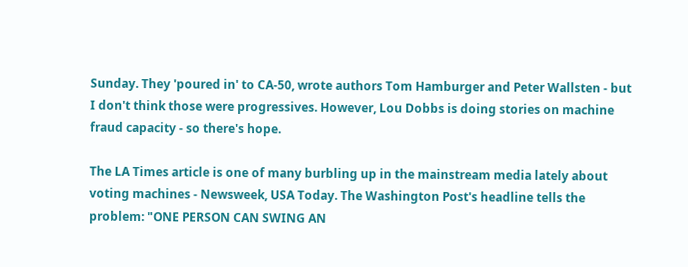Sunday. They 'poured in' to CA-50, wrote authors Tom Hamburger and Peter Wallsten - but I don't think those were progressives. However, Lou Dobbs is doing stories on machine fraud capacity - so there's hope.

The LA Times article is one of many burbling up in the mainstream media lately about voting machines - Newsweek, USA Today. The Washington Post's headline tells the problem: "ONE PERSON CAN SWING AN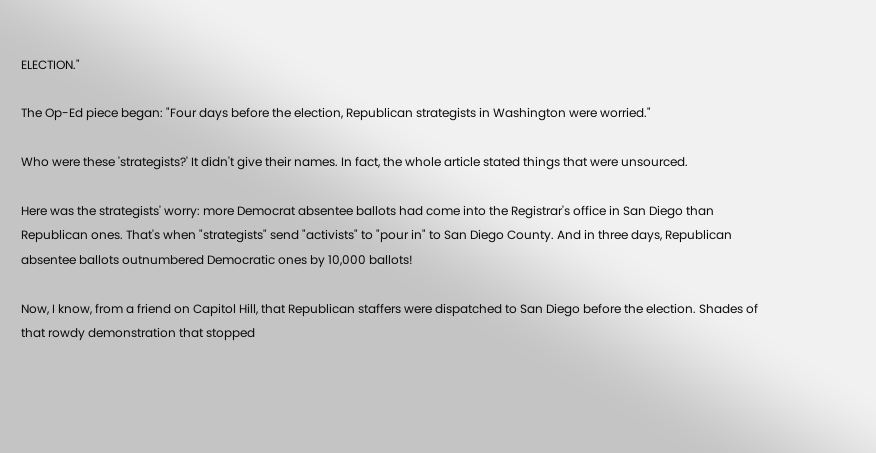ELECTION."

The Op-Ed piece began: "Four days before the election, Republican strategists in Washington were worried."

Who were these 'strategists?' It didn't give their names. In fact, the whole article stated things that were unsourced.

Here was the strategists' worry: more Democrat absentee ballots had come into the Registrar's office in San Diego than Republican ones. That's when "strategists" send "activists" to "pour in" to San Diego County. And in three days, Republican absentee ballots outnumbered Democratic ones by 10,000 ballots!

Now, I know, from a friend on Capitol Hill, that Republican staffers were dispatched to San Diego before the election. Shades of that rowdy demonstration that stopped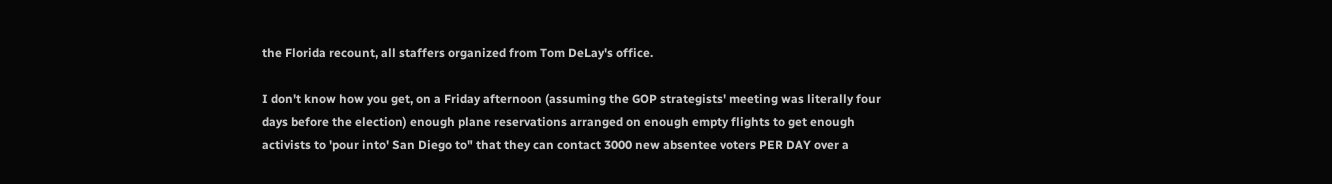the Florida recount, all staffers organized from Tom DeLay's office.

I don't know how you get, on a Friday afternoon (assuming the GOP strategists' meeting was literally four days before the election) enough plane reservations arranged on enough empty flights to get enough activists to 'pour into' San Diego to" that they can contact 3000 new absentee voters PER DAY over a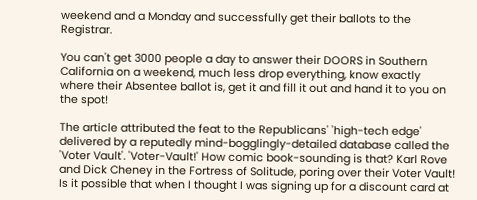weekend and a Monday and successfully get their ballots to the Registrar.

You can't get 3000 people a day to answer their DOORS in Southern California on a weekend, much less drop everything, know exactly where their Absentee ballot is, get it and fill it out and hand it to you on the spot!

The article attributed the feat to the Republicans' 'high-tech edge' delivered by a reputedly mind-bogglingly-detailed database called the 'Voter Vault'. 'Voter-Vault!' How comic book-sounding is that? Karl Rove and Dick Cheney in the Fortress of Solitude, poring over their Voter Vault! Is it possible that when I thought I was signing up for a discount card at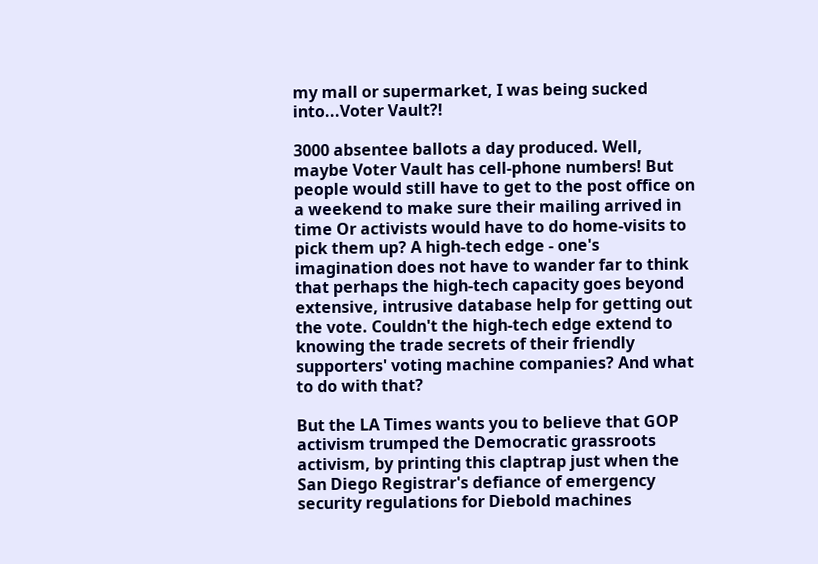my mall or supermarket, I was being sucked into...Voter Vault?!

3000 absentee ballots a day produced. Well, maybe Voter Vault has cell-phone numbers! But people would still have to get to the post office on a weekend to make sure their mailing arrived in time Or activists would have to do home-visits to pick them up? A high-tech edge - one's imagination does not have to wander far to think that perhaps the high-tech capacity goes beyond extensive, intrusive database help for getting out the vote. Couldn't the high-tech edge extend to knowing the trade secrets of their friendly supporters' voting machine companies? And what to do with that?

But the LA Times wants you to believe that GOP activism trumped the Democratic grassroots activism, by printing this claptrap just when the San Diego Registrar's defiance of emergency security regulations for Diebold machines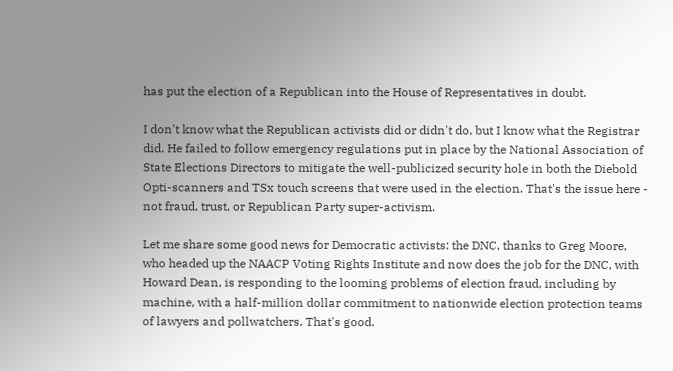has put the election of a Republican into the House of Representatives in doubt.

I don't know what the Republican activists did or didn't do, but I know what the Registrar did. He failed to follow emergency regulations put in place by the National Association of State Elections Directors to mitigate the well-publicized security hole in both the Diebold Opti-scanners and TSx touch screens that were used in the election. That's the issue here - not fraud, trust, or Republican Party super-activism.

Let me share some good news for Democratic activists: the DNC, thanks to Greg Moore, who headed up the NAACP Voting Rights Institute and now does the job for the DNC, with Howard Dean, is responding to the looming problems of election fraud, including by machine, with a half-million dollar commitment to nationwide election protection teams of lawyers and pollwatchers. That's good.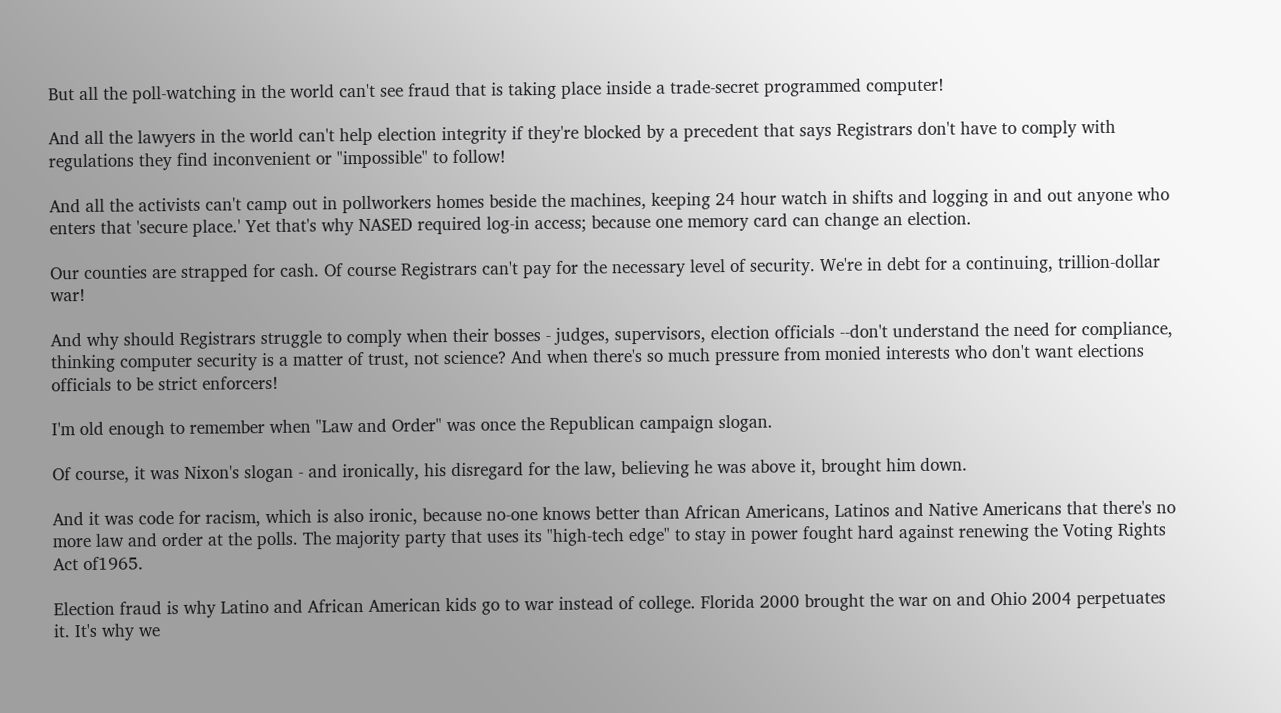But all the poll-watching in the world can't see fraud that is taking place inside a trade-secret programmed computer!

And all the lawyers in the world can't help election integrity if they're blocked by a precedent that says Registrars don't have to comply with regulations they find inconvenient or "impossible" to follow!

And all the activists can't camp out in pollworkers homes beside the machines, keeping 24 hour watch in shifts and logging in and out anyone who enters that 'secure place.' Yet that's why NASED required log-in access; because one memory card can change an election.

Our counties are strapped for cash. Of course Registrars can't pay for the necessary level of security. We're in debt for a continuing, trillion-dollar war!

And why should Registrars struggle to comply when their bosses - judges, supervisors, election officials --don't understand the need for compliance, thinking computer security is a matter of trust, not science? And when there's so much pressure from monied interests who don't want elections officials to be strict enforcers!

I'm old enough to remember when "Law and Order" was once the Republican campaign slogan.

Of course, it was Nixon's slogan - and ironically, his disregard for the law, believing he was above it, brought him down.

And it was code for racism, which is also ironic, because no-one knows better than African Americans, Latinos and Native Americans that there's no more law and order at the polls. The majority party that uses its "high-tech edge" to stay in power fought hard against renewing the Voting Rights Act of1965.

Election fraud is why Latino and African American kids go to war instead of college. Florida 2000 brought the war on and Ohio 2004 perpetuates it. It's why we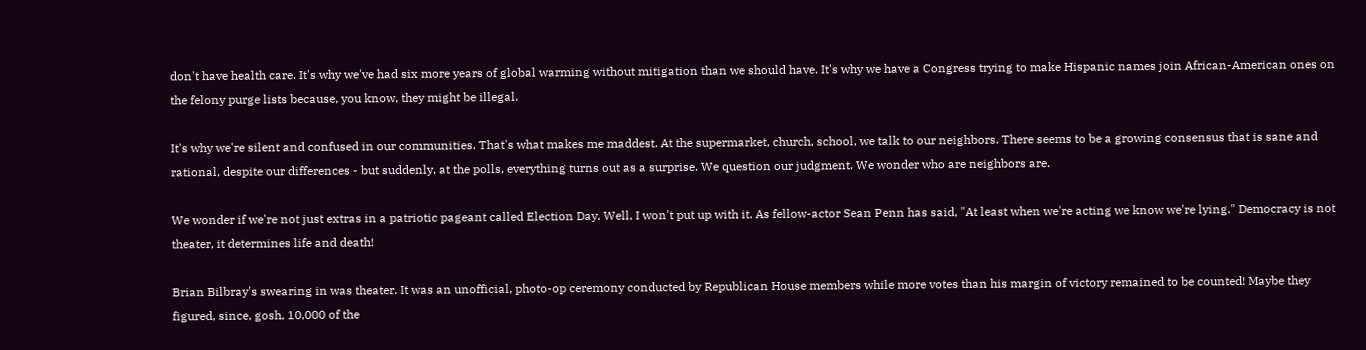don't have health care. It's why we've had six more years of global warming without mitigation than we should have. It's why we have a Congress trying to make Hispanic names join African-American ones on the felony purge lists because, you know, they might be illegal.

It's why we're silent and confused in our communities. That's what makes me maddest. At the supermarket, church, school, we talk to our neighbors. There seems to be a growing consensus that is sane and rational, despite our differences - but suddenly, at the polls, everything turns out as a surprise. We question our judgment. We wonder who are neighbors are.

We wonder if we're not just extras in a patriotic pageant called Election Day. Well, I won't put up with it. As fellow-actor Sean Penn has said, "At least when we're acting we know we're lying." Democracy is not theater, it determines life and death!

Brian Bilbray's swearing in was theater. It was an unofficial, photo-op ceremony conducted by Republican House members while more votes than his margin of victory remained to be counted! Maybe they figured, since, gosh, 10,000 of the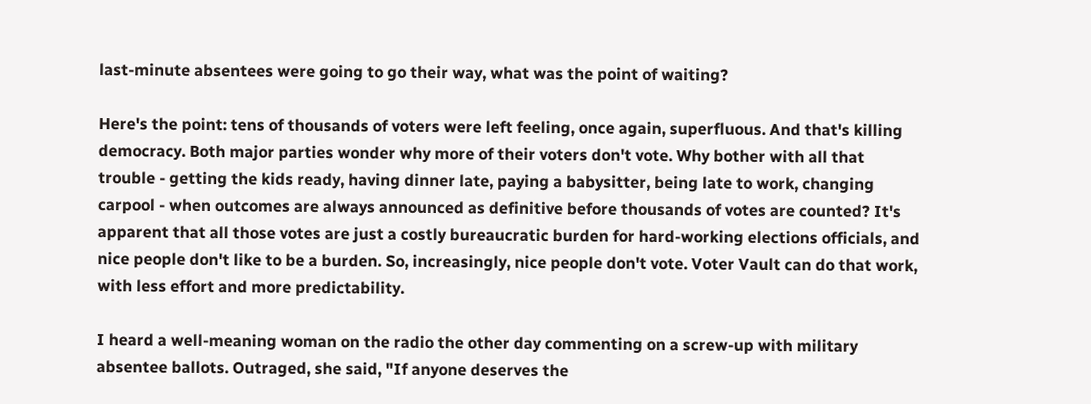last-minute absentees were going to go their way, what was the point of waiting?

Here's the point: tens of thousands of voters were left feeling, once again, superfluous. And that's killing democracy. Both major parties wonder why more of their voters don't vote. Why bother with all that trouble - getting the kids ready, having dinner late, paying a babysitter, being late to work, changing carpool - when outcomes are always announced as definitive before thousands of votes are counted? It's apparent that all those votes are just a costly bureaucratic burden for hard-working elections officials, and nice people don't like to be a burden. So, increasingly, nice people don't vote. Voter Vault can do that work, with less effort and more predictability.

I heard a well-meaning woman on the radio the other day commenting on a screw-up with military absentee ballots. Outraged, she said, "If anyone deserves the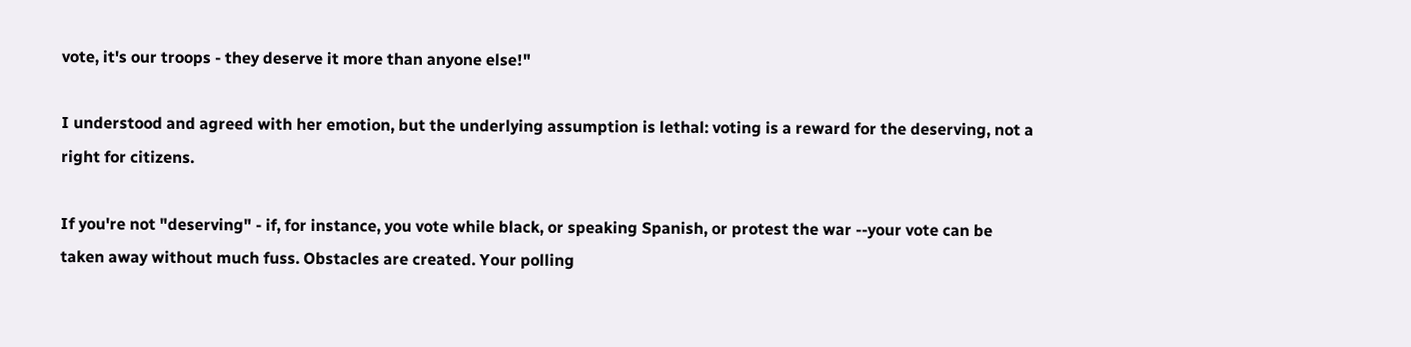vote, it's our troops - they deserve it more than anyone else!"

I understood and agreed with her emotion, but the underlying assumption is lethal: voting is a reward for the deserving, not a right for citizens.

If you're not "deserving" - if, for instance, you vote while black, or speaking Spanish, or protest the war --your vote can be taken away without much fuss. Obstacles are created. Your polling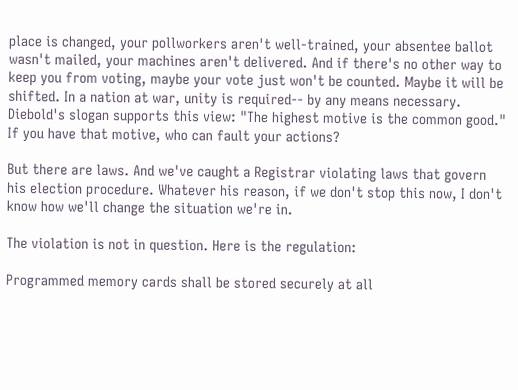place is changed, your pollworkers aren't well-trained, your absentee ballot wasn't mailed, your machines aren't delivered. And if there's no other way to keep you from voting, maybe your vote just won't be counted. Maybe it will be shifted. In a nation at war, unity is required-- by any means necessary. Diebold's slogan supports this view: "The highest motive is the common good." If you have that motive, who can fault your actions?

But there are laws. And we've caught a Registrar violating laws that govern his election procedure. Whatever his reason, if we don't stop this now, I don't know how we'll change the situation we're in.

The violation is not in question. Here is the regulation:

Programmed memory cards shall be stored securely at all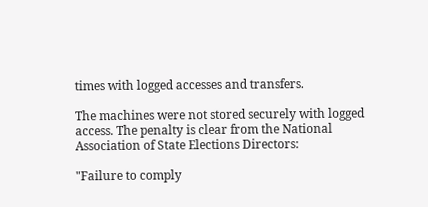times with logged accesses and transfers.

The machines were not stored securely with logged access. The penalty is clear from the National Association of State Elections Directors:

"Failure to comply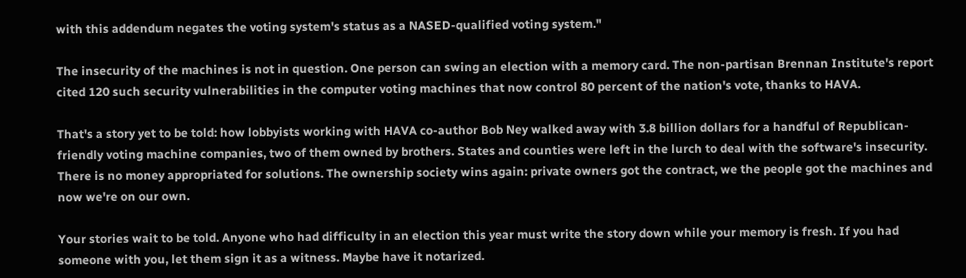with this addendum negates the voting system's status as a NASED-qualified voting system."

The insecurity of the machines is not in question. One person can swing an election with a memory card. The non-partisan Brennan Institute's report cited 120 such security vulnerabilities in the computer voting machines that now control 80 percent of the nation's vote, thanks to HAVA.

That's a story yet to be told: how lobbyists working with HAVA co-author Bob Ney walked away with 3.8 billion dollars for a handful of Republican-friendly voting machine companies, two of them owned by brothers. States and counties were left in the lurch to deal with the software's insecurity. There is no money appropriated for solutions. The ownership society wins again: private owners got the contract, we the people got the machines and now we're on our own.

Your stories wait to be told. Anyone who had difficulty in an election this year must write the story down while your memory is fresh. If you had someone with you, let them sign it as a witness. Maybe have it notarized.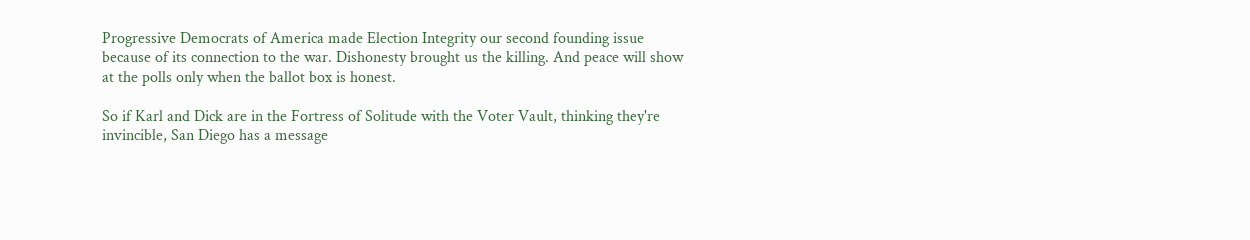Progressive Democrats of America made Election Integrity our second founding issue because of its connection to the war. Dishonesty brought us the killing. And peace will show at the polls only when the ballot box is honest.

So if Karl and Dick are in the Fortress of Solitude with the Voter Vault, thinking they're invincible, San Diego has a message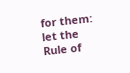for them: let the Rule of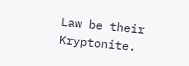Law be their Kryptonite.